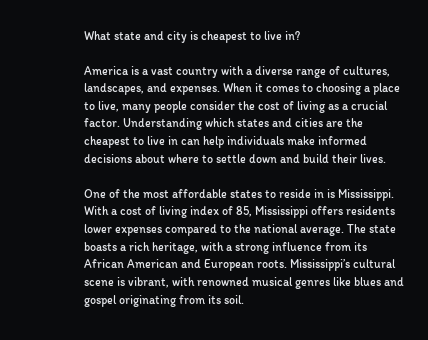What state and city is cheapest to live in?

America is a vast country with a diverse range of cultures, landscapes, and expenses. When it comes to choosing a place to live, many people consider the cost of living as a crucial factor. Understanding which states and cities are the cheapest to live in can help individuals make informed decisions about where to settle down and build their lives.

One of the most affordable states to reside in is Mississippi. With a cost of living index of 85, Mississippi offers residents lower expenses compared to the national average. The state boasts a rich heritage, with a strong influence from its African American and European roots. Mississippi’s cultural scene is vibrant, with renowned musical genres like blues and gospel originating from its soil.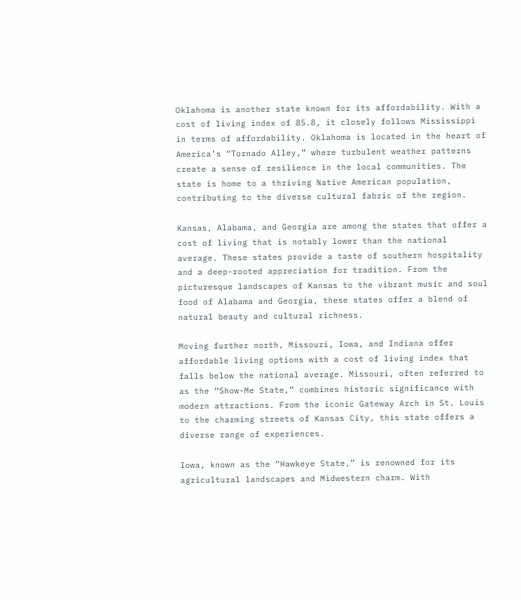Oklahoma is another state known for its affordability. With a cost of living index of 85.8, it closely follows Mississippi in terms of affordability. Oklahoma is located in the heart of America’s “Tornado Alley,” where turbulent weather patterns create a sense of resilience in the local communities. The state is home to a thriving Native American population, contributing to the diverse cultural fabric of the region.

Kansas, Alabama, and Georgia are among the states that offer a cost of living that is notably lower than the national average. These states provide a taste of southern hospitality and a deep-rooted appreciation for tradition. From the picturesque landscapes of Kansas to the vibrant music and soul food of Alabama and Georgia, these states offer a blend of natural beauty and cultural richness.

Moving further north, Missouri, Iowa, and Indiana offer affordable living options with a cost of living index that falls below the national average. Missouri, often referred to as the “Show-Me State,” combines historic significance with modern attractions. From the iconic Gateway Arch in St. Louis to the charming streets of Kansas City, this state offers a diverse range of experiences.

Iowa, known as the “Hawkeye State,” is renowned for its agricultural landscapes and Midwestern charm. With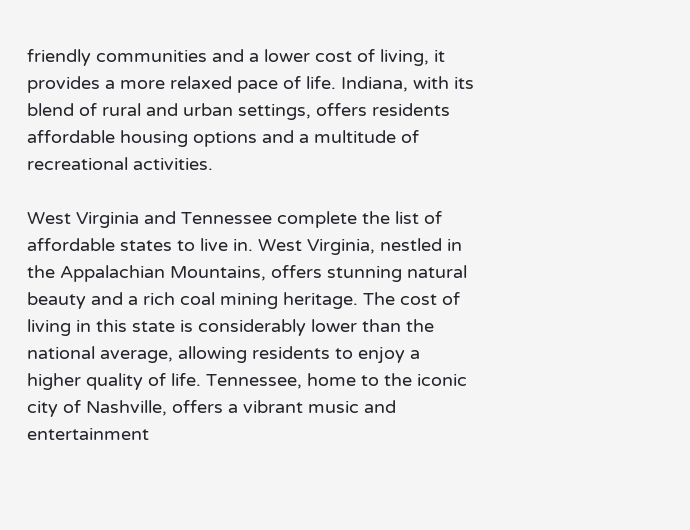friendly communities and a lower cost of living, it provides a more relaxed pace of life. Indiana, with its blend of rural and urban settings, offers residents affordable housing options and a multitude of recreational activities.

West Virginia and Tennessee complete the list of affordable states to live in. West Virginia, nestled in the Appalachian Mountains, offers stunning natural beauty and a rich coal mining heritage. The cost of living in this state is considerably lower than the national average, allowing residents to enjoy a higher quality of life. Tennessee, home to the iconic city of Nashville, offers a vibrant music and entertainment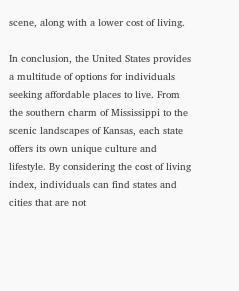scene, along with a lower cost of living.

In conclusion, the United States provides a multitude of options for individuals seeking affordable places to live. From the southern charm of Mississippi to the scenic landscapes of Kansas, each state offers its own unique culture and lifestyle. By considering the cost of living index, individuals can find states and cities that are not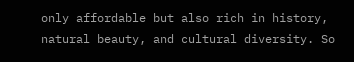only affordable but also rich in history, natural beauty, and cultural diversity. So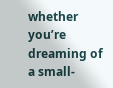whether you’re dreaming of a small-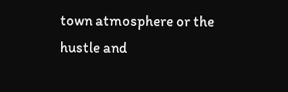town atmosphere or the hustle and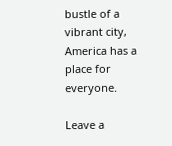bustle of a vibrant city, America has a place for everyone.

Leave a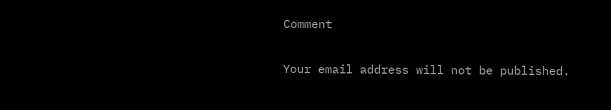Comment

Your email address will not be published.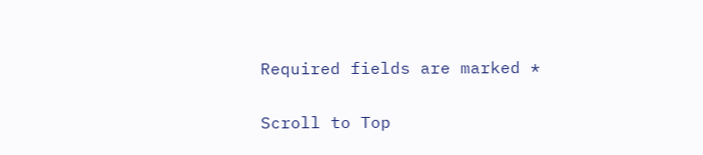Required fields are marked *

Scroll to Top